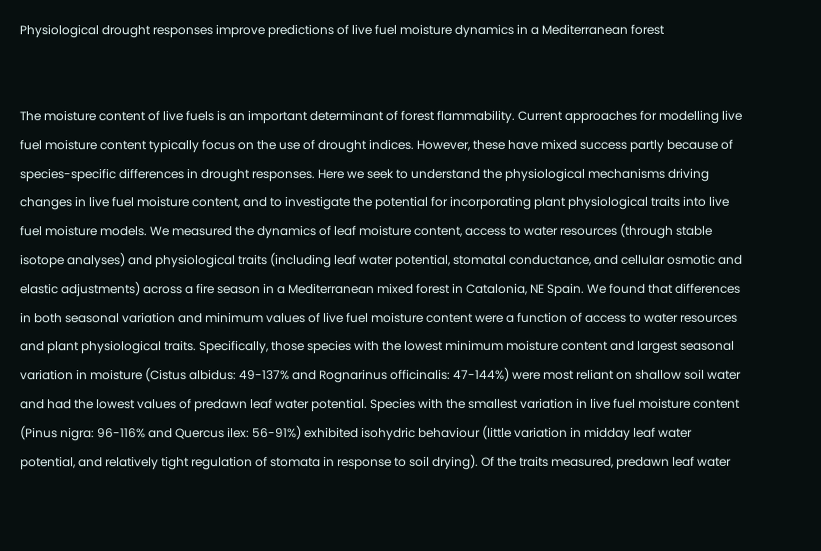Physiological drought responses improve predictions of live fuel moisture dynamics in a Mediterranean forest


The moisture content of live fuels is an important determinant of forest flammability. Current approaches for modelling live fuel moisture content typically focus on the use of drought indices. However, these have mixed success partly because of species-specific differences in drought responses. Here we seek to understand the physiological mechanisms driving changes in live fuel moisture content, and to investigate the potential for incorporating plant physiological traits into live fuel moisture models. We measured the dynamics of leaf moisture content, access to water resources (through stable isotope analyses) and physiological traits (including leaf water potential, stomatal conductance, and cellular osmotic and elastic adjustments) across a fire season in a Mediterranean mixed forest in Catalonia, NE Spain. We found that differences in both seasonal variation and minimum values of live fuel moisture content were a function of access to water resources and plant physiological traits. Specifically, those species with the lowest minimum moisture content and largest seasonal variation in moisture (Cistus albidus: 49-137% and Rognarinus officinalis: 47-144%) were most reliant on shallow soil water and had the lowest values of predawn leaf water potential. Species with the smallest variation in live fuel moisture content (Pinus nigra: 96-116% and Quercus ilex: 56-91%) exhibited isohydric behaviour (little variation in midday leaf water potential, and relatively tight regulation of stomata in response to soil drying). Of the traits measured, predawn leaf water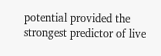potential provided the strongest predictor of live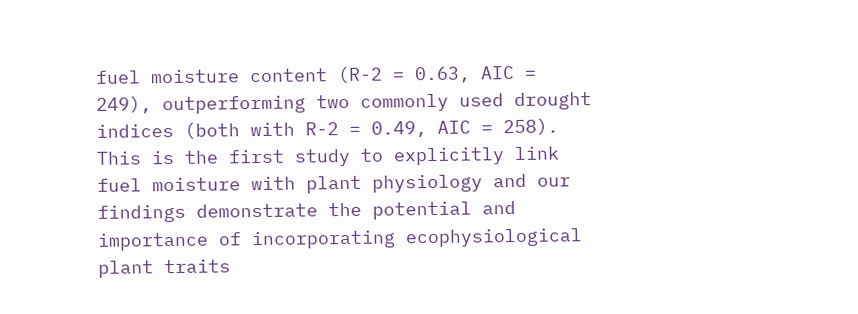fuel moisture content (R-2 = 0.63, AIC = 249), outperforming two commonly used drought indices (both with R-2 = 0.49, AIC = 258). This is the first study to explicitly link fuel moisture with plant physiology and our findings demonstrate the potential and importance of incorporating ecophysiological plant traits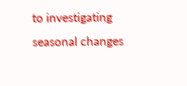to investigating seasonal changes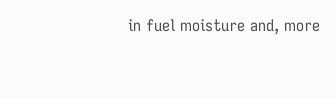in fuel moisture and, more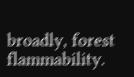broadly, forest flammability.